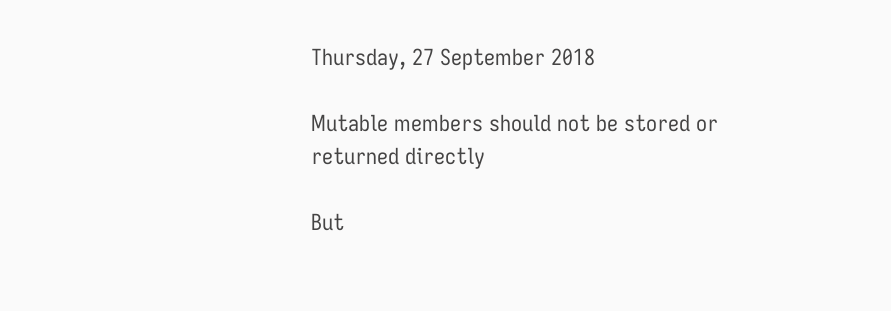Thursday, 27 September 2018

Mutable members should not be stored or returned directly

But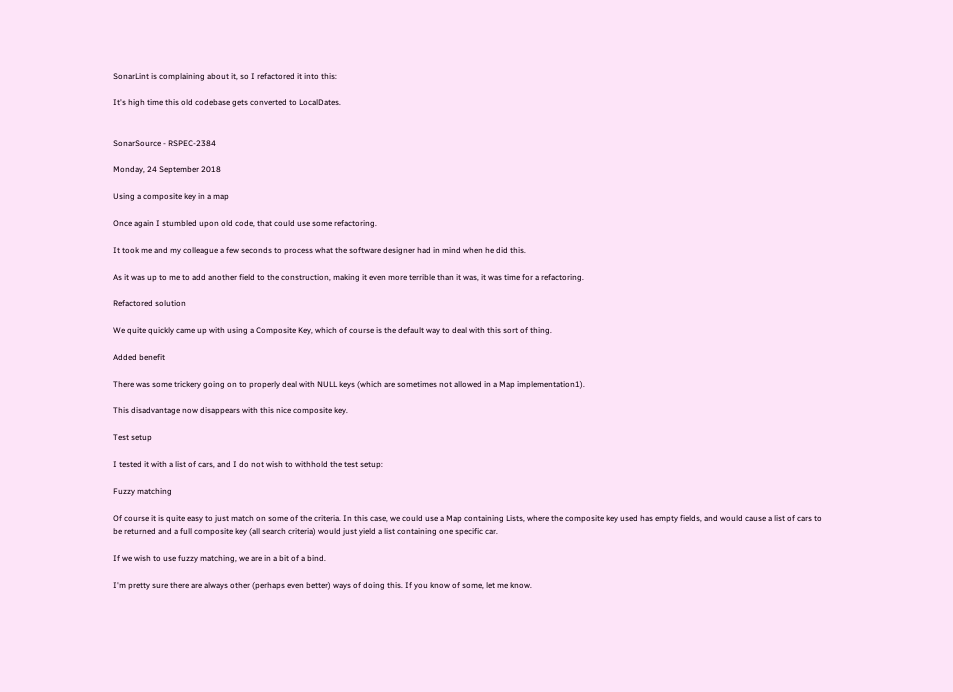SonarLint is complaining about it, so I refactored it into this:

It's high time this old codebase gets converted to LocalDates.


SonarSource - RSPEC-2384

Monday, 24 September 2018

Using a composite key in a map

Once again I stumbled upon old code, that could use some refactoring.

It took me and my colleague a few seconds to process what the software designer had in mind when he did this.

As it was up to me to add another field to the construction, making it even more terrible than it was, it was time for a refactoring.

Refactored solution

We quite quickly came up with using a Composite Key, which of course is the default way to deal with this sort of thing.

Added benefit

There was some trickery going on to properly deal with NULL keys (which are sometimes not allowed in a Map implementation1).

This disadvantage now disappears with this nice composite key.

Test setup

I tested it with a list of cars, and I do not wish to withhold the test setup:

Fuzzy matching

Of course it is quite easy to just match on some of the criteria. In this case, we could use a Map containing Lists, where the composite key used has empty fields, and would cause a list of cars to be returned and a full composite key (all search criteria) would just yield a list containing one specific car.

If we wish to use fuzzy matching, we are in a bit of a bind.

I'm pretty sure there are always other (perhaps even better) ways of doing this. If you know of some, let me know.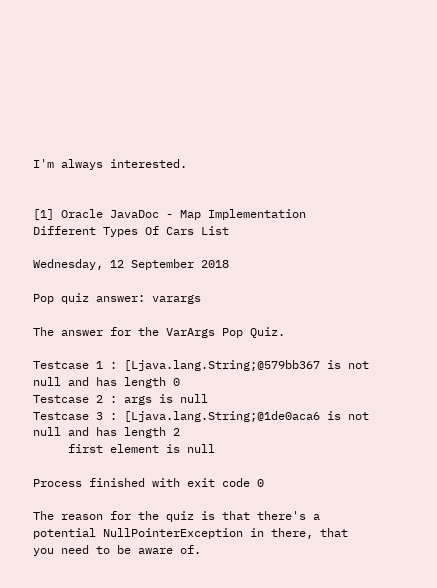I'm always interested.


[1] Oracle JavaDoc - Map Implementation
Different Types Of Cars List

Wednesday, 12 September 2018

Pop quiz answer: varargs

The answer for the VarArgs Pop Quiz.

Testcase 1 : [Ljava.lang.String;@579bb367 is not null and has length 0
Testcase 2 : args is null
Testcase 3 : [Ljava.lang.String;@1de0aca6 is not null and has length 2
     first element is null

Process finished with exit code 0

The reason for the quiz is that there's a potential NullPointerException in there, that you need to be aware of.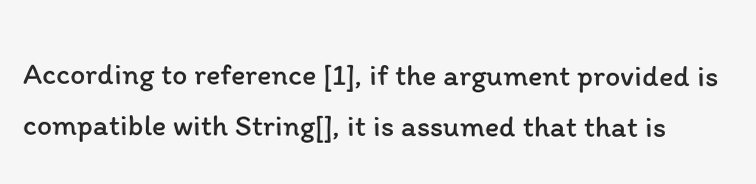According to reference [1], if the argument provided is compatible with String[], it is assumed that that is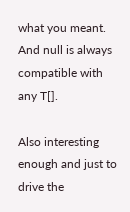what you meant. And null is always compatible with any T[].

Also interesting enough and just to drive the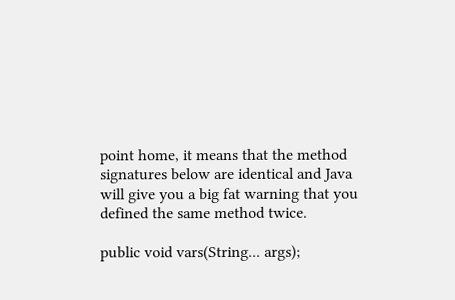point home, it means that the method signatures below are identical and Java will give you a big fat warning that you defined the same method twice.

public void vars(String... args);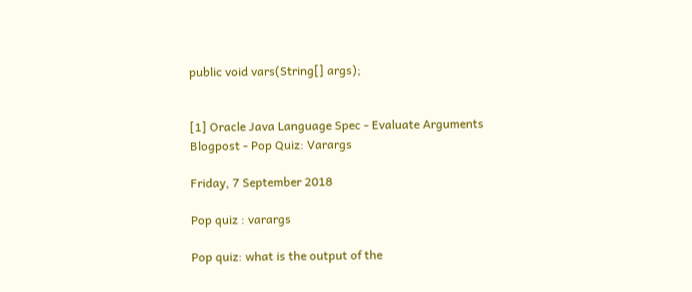public void vars(String[] args);


[1] Oracle Java Language Spec - Evaluate Arguments
Blogpost - Pop Quiz: Varargs

Friday, 7 September 2018

Pop quiz : varargs

Pop quiz: what is the output of the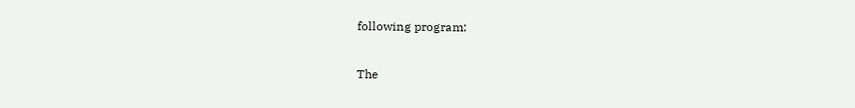following program:

The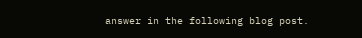answer in the following blog post.